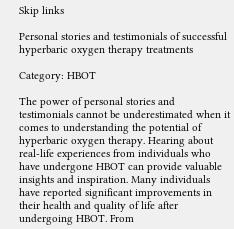Skip links

Personal stories and testimonials of successful hyperbaric oxygen therapy treatments

Category: HBOT

The power of personal stories and testimonials cannot be underestimated when it comes to understanding the potential of hyperbaric oxygen therapy. Hearing about real-life experiences from individuals who have undergone HBOT can provide valuable insights and inspiration. Many individuals have reported significant improvements in their health and quality of life after undergoing HBOT. From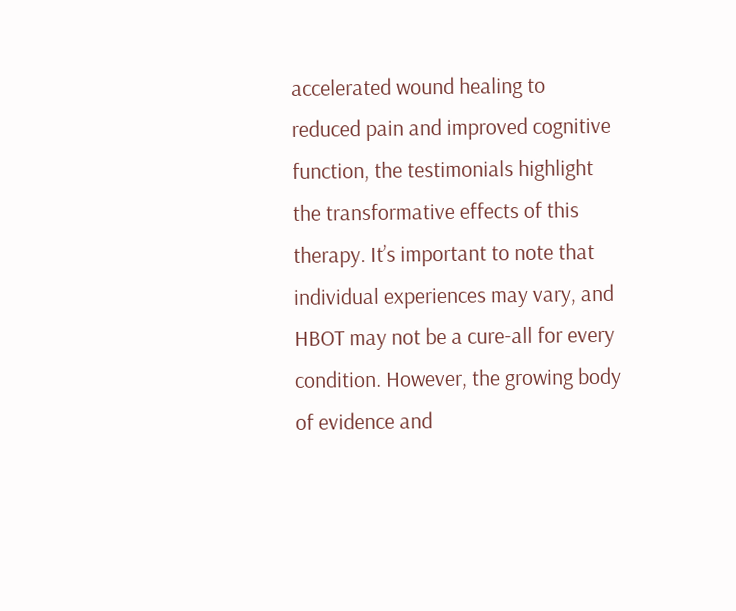accelerated wound healing to reduced pain and improved cognitive function, the testimonials highlight the transformative effects of this therapy. It’s important to note that individual experiences may vary, and HBOT may not be a cure-all for every condition. However, the growing body of evidence and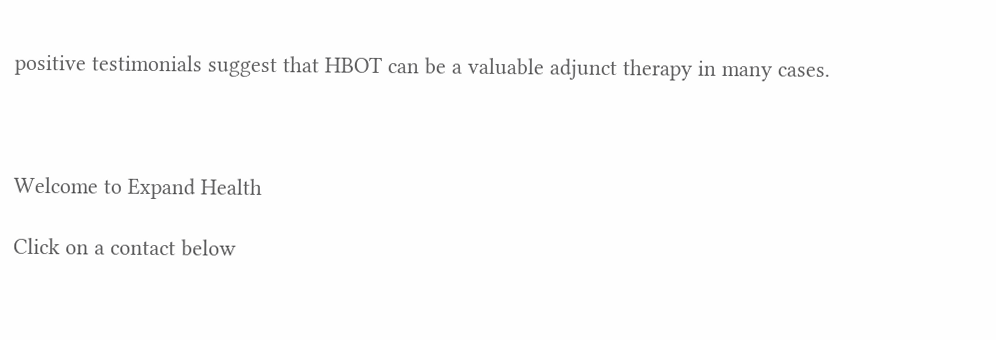positive testimonials suggest that HBOT can be a valuable adjunct therapy in many cases.



Welcome to Expand Health

Click on a contact below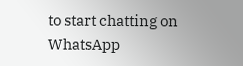to start chatting on WhatsApp